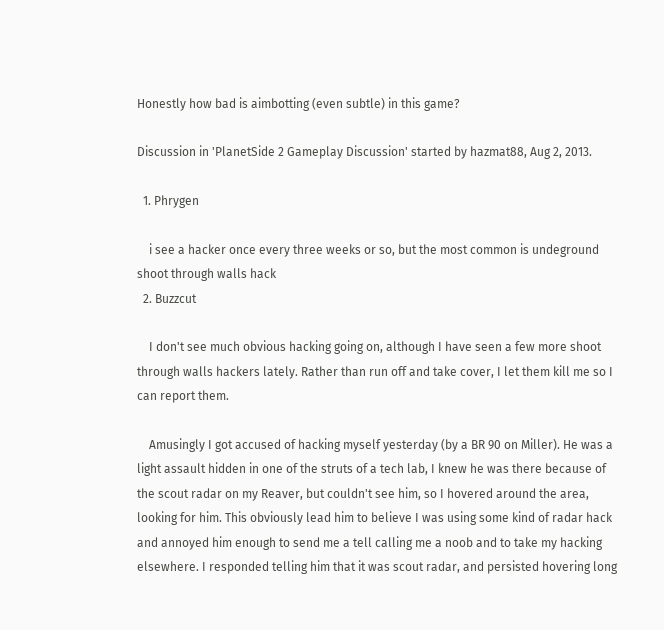Honestly how bad is aimbotting (even subtle) in this game?

Discussion in 'PlanetSide 2 Gameplay Discussion' started by hazmat88, Aug 2, 2013.

  1. Phrygen

    i see a hacker once every three weeks or so, but the most common is undeground shoot through walls hack
  2. Buzzcut

    I don't see much obvious hacking going on, although I have seen a few more shoot through walls hackers lately. Rather than run off and take cover, I let them kill me so I can report them.

    Amusingly I got accused of hacking myself yesterday (by a BR 90 on Miller). He was a light assault hidden in one of the struts of a tech lab, I knew he was there because of the scout radar on my Reaver, but couldn't see him, so I hovered around the area, looking for him. This obviously lead him to believe I was using some kind of radar hack and annoyed him enough to send me a tell calling me a noob and to take my hacking elsewhere. I responded telling him that it was scout radar, and persisted hovering long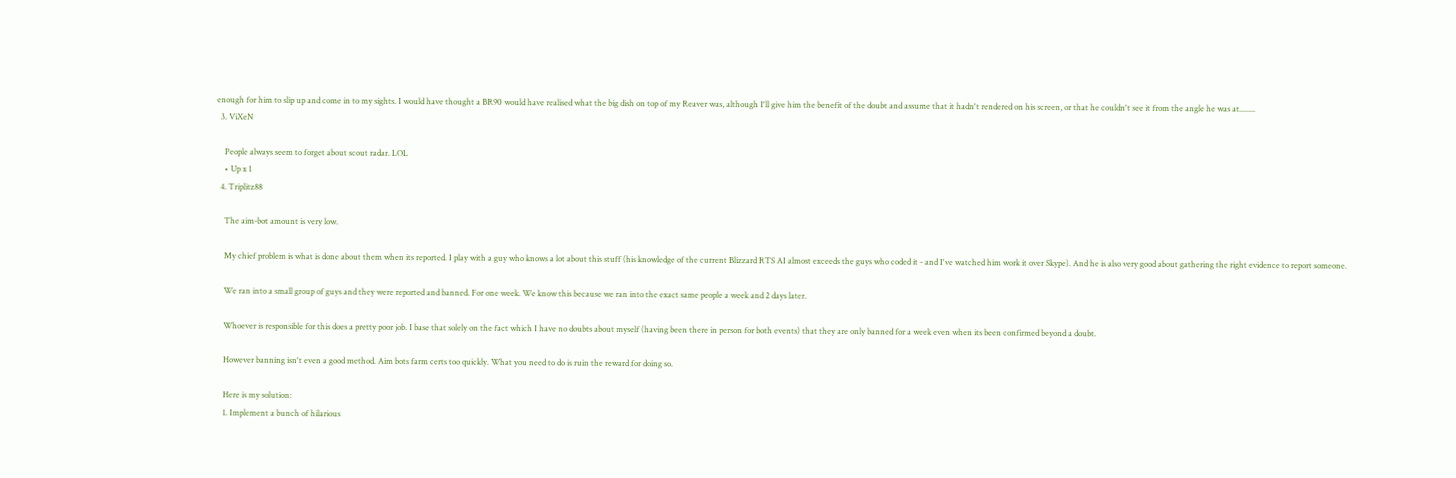enough for him to slip up and come in to my sights. I would have thought a BR90 would have realised what the big dish on top of my Reaver was, although I'll give him the benefit of the doubt and assume that it hadn't rendered on his screen, or that he couldn't see it from the angle he was at........
  3. ViXeN

    People always seem to forget about scout radar. LOL
    • Up x 1
  4. Triplitz88

    The aim-bot amount is very low.

    My chief problem is what is done about them when its reported. I play with a guy who knows a lot about this stuff (his knowledge of the current Blizzard RTS AI almost exceeds the guys who coded it - and I've watched him work it over Skype). And he is also very good about gathering the right evidence to report someone.

    We ran into a small group of guys and they were reported and banned. For one week. We know this because we ran into the exact same people a week and 2 days later.

    Whoever is responsible for this does a pretty poor job. I base that solely on the fact which I have no doubts about myself (having been there in person for both events) that they are only banned for a week even when its been confirmed beyond a doubt.

    However banning isn't even a good method. Aim bots farm certs too quickly. What you need to do is ruin the reward for doing so.

    Here is my solution:
    1. Implement a bunch of hilarious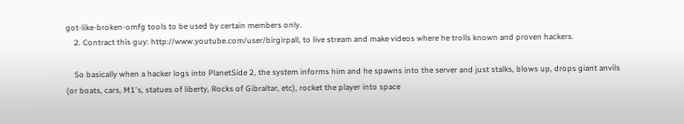got-like-broken-omfg tools to be used by certain members only.
    2. Contract this guy: http://www.youtube.com/user/birgirpall, to live stream and make videos where he trolls known and proven hackers.

    So basically when a hacker logs into PlanetSide 2, the system informs him and he spawns into the server and just stalks, blows up, drops giant anvils (or boats, cars, M1's, statues of liberty, Rocks of Gibraltar, etc), rocket the player into space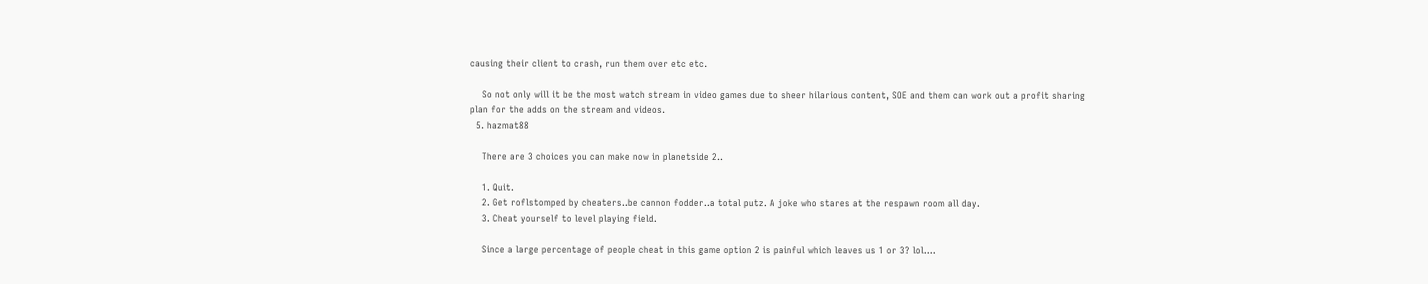causing their client to crash, run them over etc etc.

    So not only will it be the most watch stream in video games due to sheer hilarious content, SOE and them can work out a profit sharing plan for the adds on the stream and videos.
  5. hazmat88

    There are 3 choices you can make now in planetside 2..

    1. Quit.
    2. Get roflstomped by cheaters..be cannon fodder..a total putz. A joke who stares at the respawn room all day.
    3. Cheat yourself to level playing field.

    Since a large percentage of people cheat in this game option 2 is painful which leaves us 1 or 3? lol....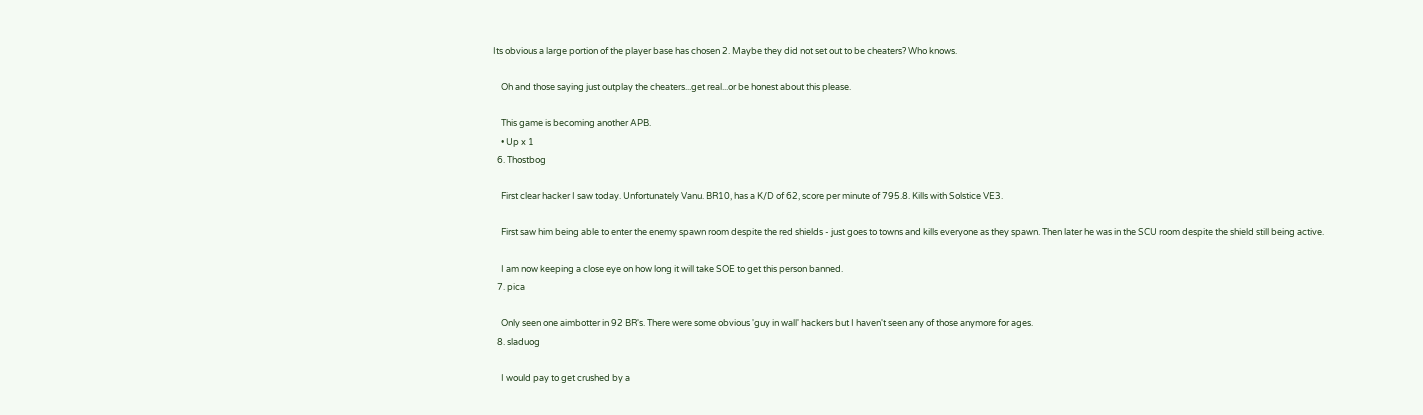Its obvious a large portion of the player base has chosen 2. Maybe they did not set out to be cheaters? Who knows.

    Oh and those saying just outplay the cheaters...get real...or be honest about this please.

    This game is becoming another APB.
    • Up x 1
  6. Thostbog

    First clear hacker I saw today. Unfortunately Vanu. BR10, has a K/D of 62, score per minute of 795.8. Kills with Solstice VE3.

    First saw him being able to enter the enemy spawn room despite the red shields - just goes to towns and kills everyone as they spawn. Then later he was in the SCU room despite the shield still being active.

    I am now keeping a close eye on how long it will take SOE to get this person banned.
  7. pica

    Only seen one aimbotter in 92 BR's. There were some obvious 'guy in wall' hackers but I haven't seen any of those anymore for ages.
  8. sladuog

    I would pay to get crushed by a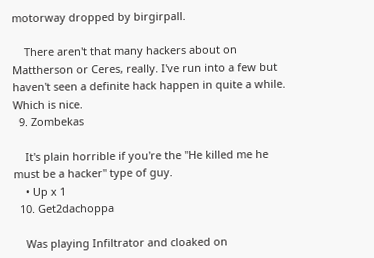motorway dropped by birgirpall.

    There aren't that many hackers about on Mattherson or Ceres, really. I've run into a few but haven't seen a definite hack happen in quite a while. Which is nice.
  9. Zombekas

    It's plain horrible if you're the "He killed me he must be a hacker" type of guy.
    • Up x 1
  10. Get2dachoppa

    Was playing Infiltrator and cloaked on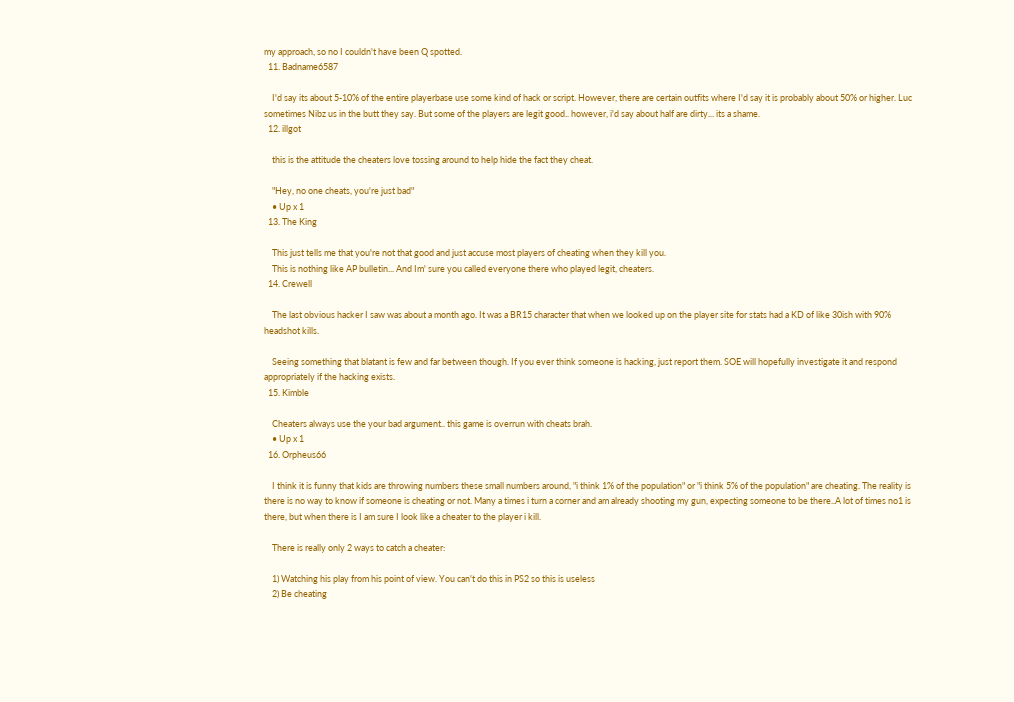my approach, so no I couldn't have been Q spotted.
  11. Badname6587

    I'd say its about 5-10% of the entire playerbase use some kind of hack or script. However, there are certain outfits where I'd say it is probably about 50% or higher. Luc sometimes Nibz us in the butt they say. But some of the players are legit good.. however, i'd say about half are dirty... its a shame.
  12. illgot

    this is the attitude the cheaters love tossing around to help hide the fact they cheat.

    "Hey, no one cheats, you're just bad"
    • Up x 1
  13. The King

    This just tells me that you're not that good and just accuse most players of cheating when they kill you.
    This is nothing like AP bulletin... And Im' sure you called everyone there who played legit, cheaters.
  14. Crewell

    The last obvious hacker I saw was about a month ago. It was a BR15 character that when we looked up on the player site for stats had a KD of like 30ish with 90% headshot kills.

    Seeing something that blatant is few and far between though. If you ever think someone is hacking, just report them. SOE will hopefully investigate it and respond appropriately if the hacking exists.
  15. Kimble

    Cheaters always use the your bad argument.. this game is overrun with cheats brah.
    • Up x 1
  16. Orpheus66

    I think it is funny that kids are throwing numbers these small numbers around, "i think 1% of the population" or "i think 5% of the population" are cheating. The reality is there is no way to know if someone is cheating or not. Many a times i turn a corner and am already shooting my gun, expecting someone to be there..A lot of times no1 is there, but when there is I am sure I look like a cheater to the player i kill.

    There is really only 2 ways to catch a cheater:

    1) Watching his play from his point of view. You can't do this in PS2 so this is useless
    2) Be cheating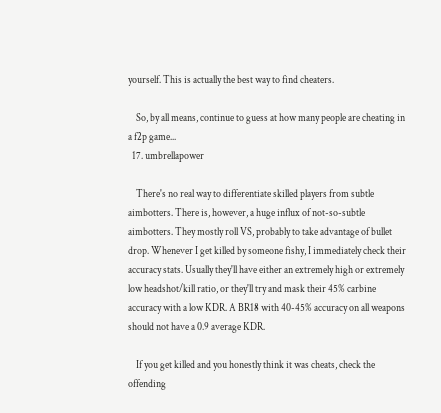yourself. This is actually the best way to find cheaters.

    So, by all means, continue to guess at how many people are cheating in a f2p game...
  17. umbrellapower

    There's no real way to differentiate skilled players from subtle aimbotters. There is, however, a huge influx of not-so-subtle aimbotters. They mostly roll VS, probably to take advantage of bullet drop. Whenever I get killed by someone fishy, I immediately check their accuracy stats. Usually they'll have either an extremely high or extremely low headshot/kill ratio, or they'll try and mask their 45% carbine accuracy with a low KDR. A BR18 with 40-45% accuracy on all weapons should not have a 0.9 average KDR.

    If you get killed and you honestly think it was cheats, check the offending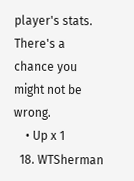player's stats. There's a chance you might not be wrong.
    • Up x 1
  18. WTSherman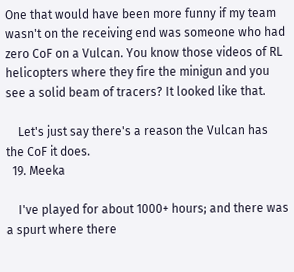One that would have been more funny if my team wasn't on the receiving end was someone who had zero CoF on a Vulcan. You know those videos of RL helicopters where they fire the minigun and you see a solid beam of tracers? It looked like that.

    Let's just say there's a reason the Vulcan has the CoF it does.
  19. Meeka

    I've played for about 1000+ hours; and there was a spurt where there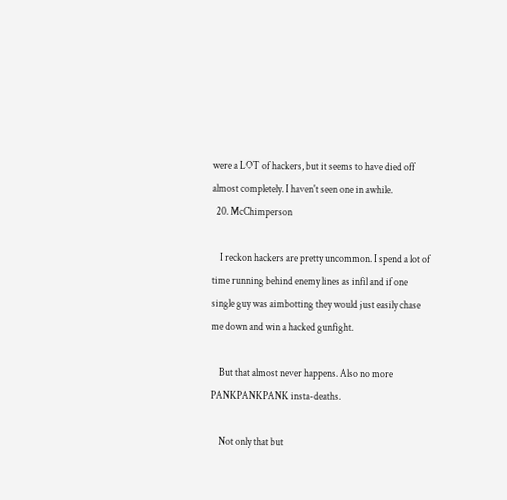were a LOT of hackers, but it seems to have died off almost completely. I haven't seen one in awhile.
  20. McChimperson

    I reckon hackers are pretty uncommon. I spend a lot of time running behind enemy lines as infil and if one single guy was aimbotting they would just easily chase me down and win a hacked gunfight.

    But that almost never happens. Also no more PANKPANKPANK insta-deaths.

    Not only that but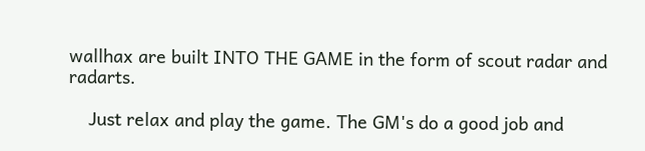wallhax are built INTO THE GAME in the form of scout radar and radarts.

    Just relax and play the game. The GM's do a good job and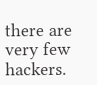there are very few hackers.